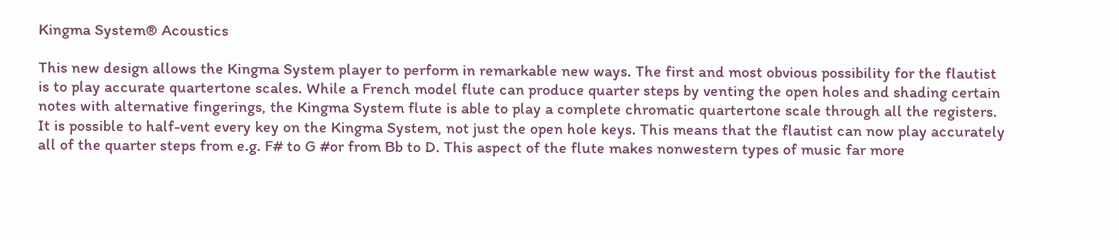Kingma System® Acoustics

This new design allows the Kingma System player to perform in remarkable new ways. The first and most obvious possibility for the flautist is to play accurate quartertone scales. While a French model flute can produce quarter steps by venting the open holes and shading certain notes with alternative fingerings, the Kingma System flute is able to play a complete chromatic quartertone scale through all the registers. It is possible to half-vent every key on the Kingma System, not just the open hole keys. This means that the flautist can now play accurately all of the quarter steps from e.g. F# to G #or from Bb to D. This aspect of the flute makes nonwestern types of music far more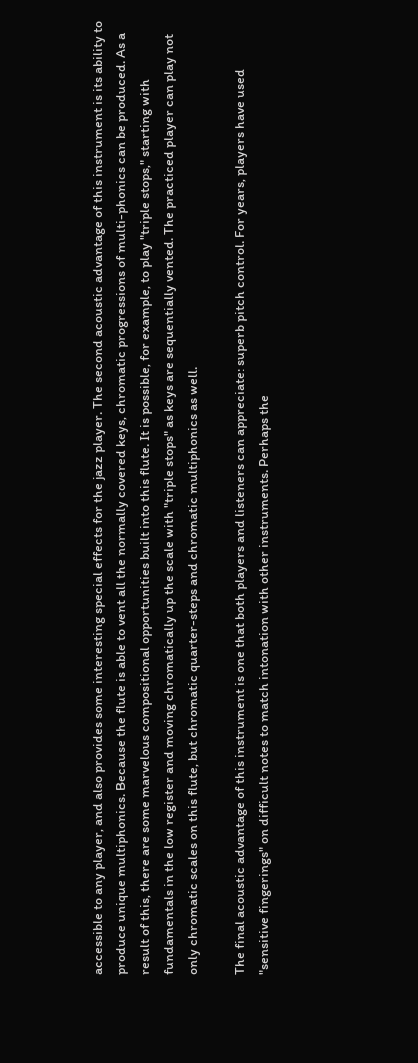accessible to any player, and also provides some interesting special effects for the jazz player. The second acoustic advantage of this instrument is its ability to produce unique multiphonics. Because the flute is able to vent all the normally covered keys, chromatic progressions of multi-phonics can be produced. As a result of this, there are some marvelous compositional opportunities built into this flute. It is possible, for example, to play "triple stops," starting with fundamentals in the low register and moving chromatically up the scale with "triple stops" as keys are sequentially vented. The practiced player can play not only chromatic scales on this flute, but chromatic quarter-steps and chromatic multiphonics as well.

The final acoustic advantage of this instrument is one that both players and listeners can appreciate: superb pitch control. For years, players have used "sensitive fingerings" on difficult notes to match intonation with other instruments. Perhaps the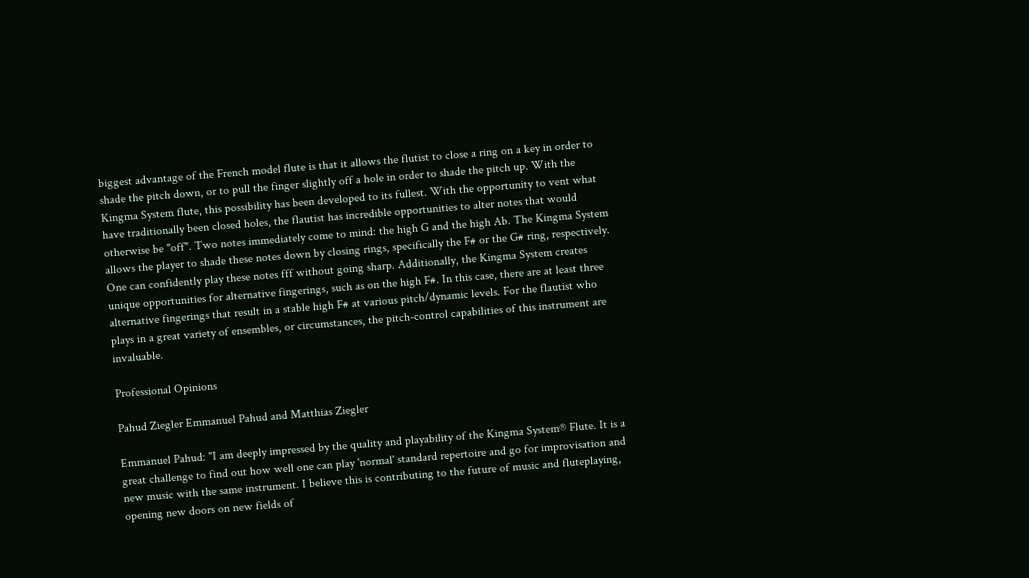biggest advantage of the French model flute is that it allows the flutist to close a ring on a key in order to shade the pitch down, or to pull the finger slightly off a hole in order to shade the pitch up. With the Kingma System flute, this possibility has been developed to its fullest. With the opportunity to vent what have traditionally been closed holes, the flautist has incredible opportunities to alter notes that would otherwise be "off". Two notes immediately come to mind: the high G and the high Ab. The Kingma System allows the player to shade these notes down by closing rings, specifically the F# or the G# ring, respectively. One can confidently play these notes fff without going sharp. Additionally, the Kingma System creates unique opportunities for alternative fingerings, such as on the high F#. In this case, there are at least three alternative fingerings that result in a stable high F# at various pitch/dynamic levels. For the flautist who plays in a great variety of ensembles, or circumstances, the pitch-control capabilities of this instrument are invaluable.

Professional Opinions

Pahud Ziegler Emmanuel Pahud and Matthias Ziegler

Emmanuel Pahud: "I am deeply impressed by the quality and playability of the Kingma System® Flute. It is a great challenge to find out how well one can play 'normal' standard repertoire and go for improvisation and new music with the same instrument. I believe this is contributing to the future of music and fluteplaying, opening new doors on new fields of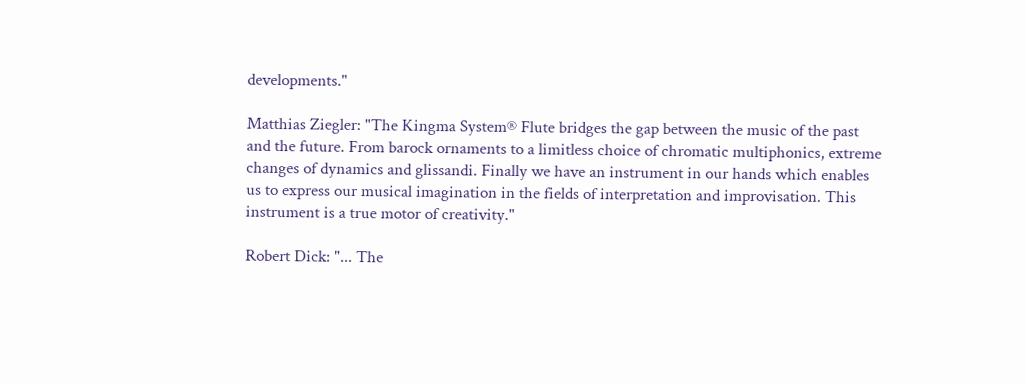developments."

Matthias Ziegler: "The Kingma System® Flute bridges the gap between the music of the past and the future. From barock ornaments to a limitless choice of chromatic multiphonics, extreme changes of dynamics and glissandi. Finally we have an instrument in our hands which enables us to express our musical imagination in the fields of interpretation and improvisation. This instrument is a true motor of creativity."

Robert Dick: "... The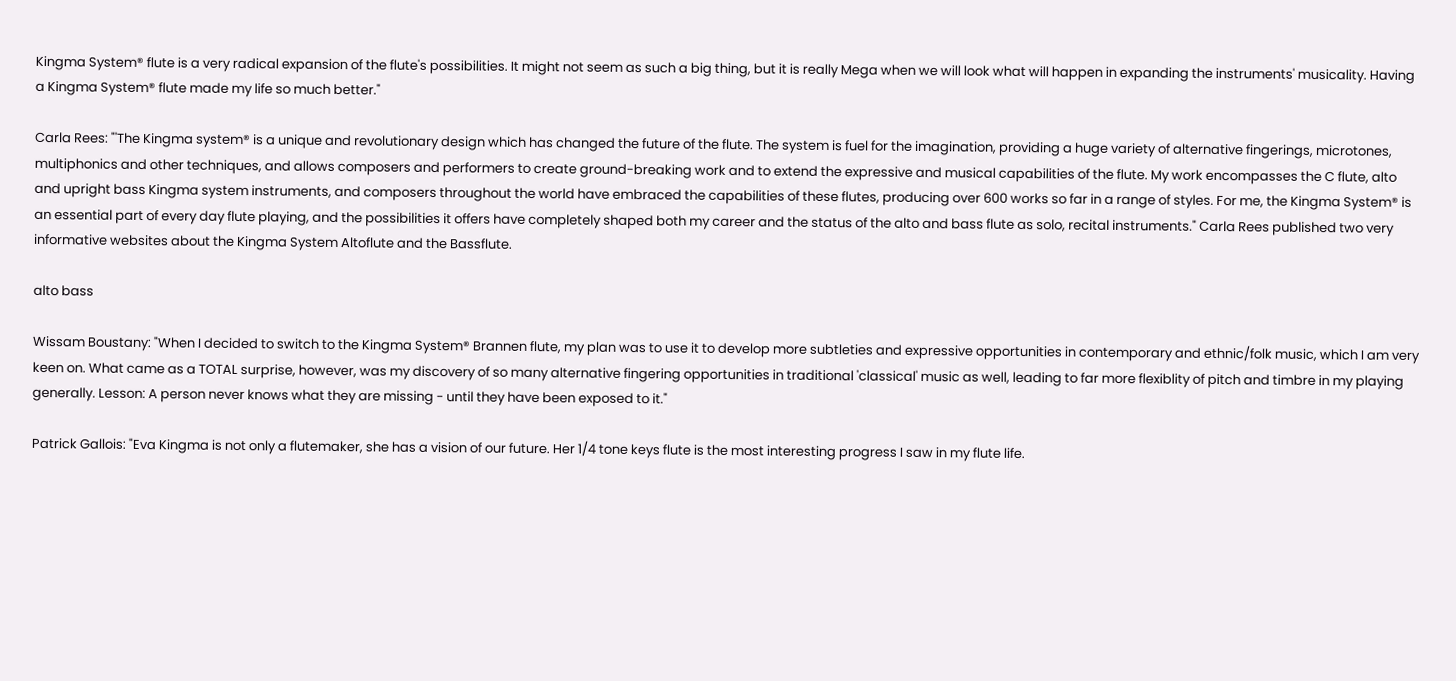Kingma System® flute is a very radical expansion of the flute's possibilities. It might not seem as such a big thing, but it is really Mega when we will look what will happen in expanding the instruments' musicality. Having a Kingma System® flute made my life so much better."

Carla Rees: "'The Kingma system® is a unique and revolutionary design which has changed the future of the flute. The system is fuel for the imagination, providing a huge variety of alternative fingerings, microtones, multiphonics and other techniques, and allows composers and performers to create ground-breaking work and to extend the expressive and musical capabilities of the flute. My work encompasses the C flute, alto and upright bass Kingma system instruments, and composers throughout the world have embraced the capabilities of these flutes, producing over 600 works so far in a range of styles. For me, the Kingma System® is an essential part of every day flute playing, and the possibilities it offers have completely shaped both my career and the status of the alto and bass flute as solo, recital instruments." Carla Rees published two very informative websites about the Kingma System Altoflute and the Bassflute.

alto bass

Wissam Boustany: "When I decided to switch to the Kingma System® Brannen flute, my plan was to use it to develop more subtleties and expressive opportunities in contemporary and ethnic/folk music, which I am very keen on. What came as a TOTAL surprise, however, was my discovery of so many alternative fingering opportunities in traditional 'classical' music as well, leading to far more flexiblity of pitch and timbre in my playing generally. Lesson: A person never knows what they are missing - until they have been exposed to it."

Patrick Gallois: "Eva Kingma is not only a flutemaker, she has a vision of our future. Her 1/4 tone keys flute is the most interesting progress I saw in my flute life.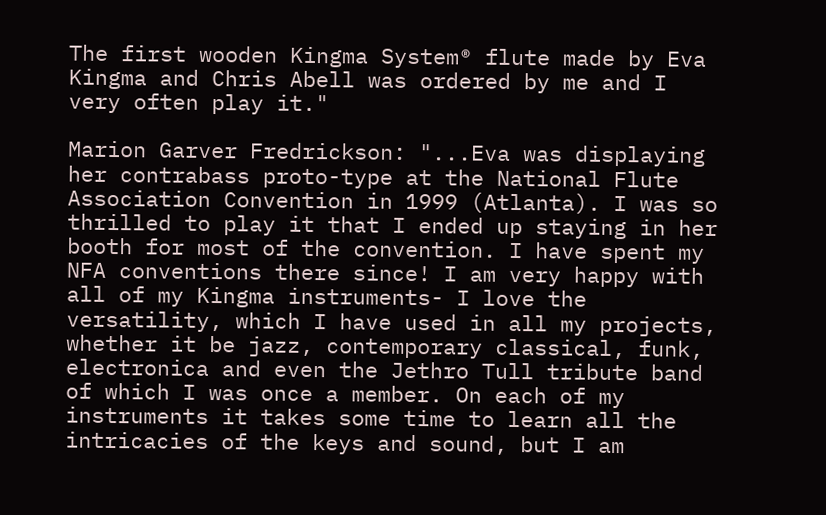The first wooden Kingma System® flute made by Eva Kingma and Chris Abell was ordered by me and I very often play it."

Marion Garver Fredrickson: "...Eva was displaying her contrabass proto-type at the National Flute Association Convention in 1999 (Atlanta). I was so thrilled to play it that I ended up staying in her booth for most of the convention. I have spent my NFA conventions there since! I am very happy with all of my Kingma instruments- I love the versatility, which I have used in all my projects, whether it be jazz, contemporary classical, funk, electronica and even the Jethro Tull tribute band of which I was once a member. On each of my instruments it takes some time to learn all the intricacies of the keys and sound, but I am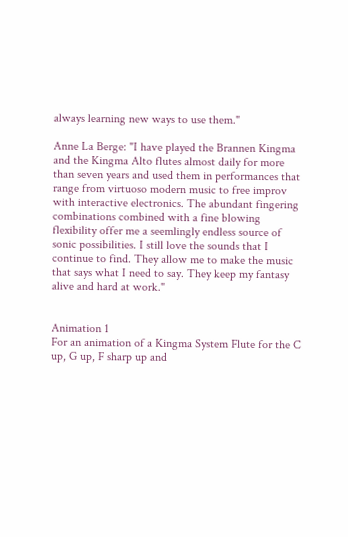always learning new ways to use them."

Anne La Berge: "I have played the Brannen Kingma and the Kingma Alto flutes almost daily for more than seven years and used them in performances that range from virtuoso modern music to free improv with interactive electronics. The abundant fingering combinations combined with a fine blowing flexibility offer me a seemlingly endless source of sonic possibilities. I still love the sounds that I continue to find. They allow me to make the music that says what I need to say. They keep my fantasy alive and hard at work."


Animation 1
For an animation of a Kingma System Flute for the C up, G up, F sharp up and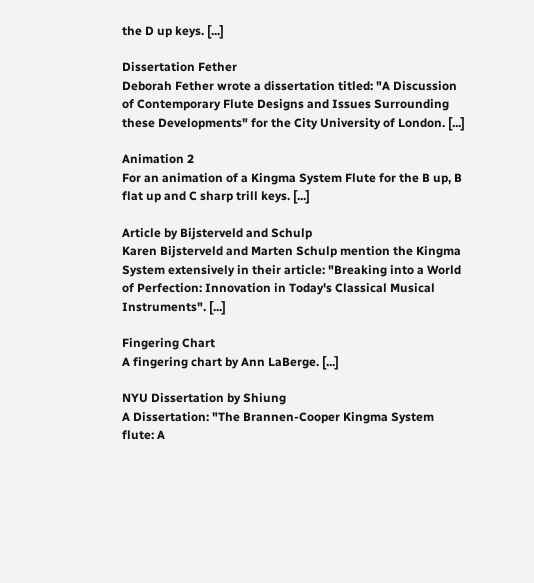the D up keys. [...]

Dissertation Fether
Deborah Fether wrote a dissertation titled: "A Discussion of Contemporary Flute Designs and Issues Surrounding these Developments" for the City University of London. [...]

Animation 2
For an animation of a Kingma System Flute for the B up, B flat up and C sharp trill keys. [...]

Article by Bijsterveld and Schulp
Karen Bijsterveld and Marten Schulp mention the Kingma System extensively in their article: "Breaking into a World of Perfection: Innovation in Today's Classical Musical Instruments". [...]

Fingering Chart
A fingering chart by Ann LaBerge. [...]

NYU Dissertation by Shiung
A Dissertation: "The Brannen-Cooper Kingma System flute: A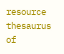resource thesaurus of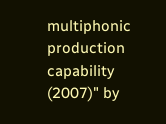multiphonic production capability (2007)" by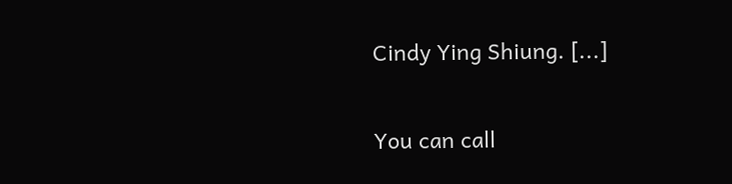Cindy Ying Shiung. [...]

You can call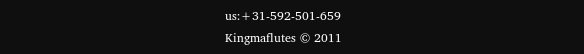us:+31-592-501-659
Kingmaflutes © 2011